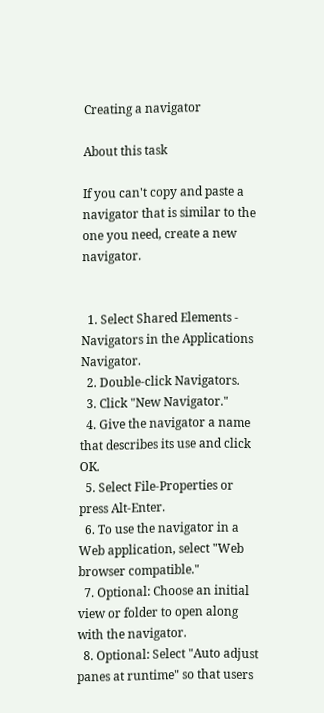Creating a navigator

About this task

If you can't copy and paste a navigator that is similar to the one you need, create a new navigator.


  1. Select Shared Elements - Navigators in the Applications Navigator.
  2. Double-click Navigators.
  3. Click "New Navigator."
  4. Give the navigator a name that describes its use and click OK.
  5. Select File-Properties or press Alt-Enter.
  6. To use the navigator in a Web application, select "Web browser compatible."
  7. Optional: Choose an initial view or folder to open along with the navigator.
  8. Optional: Select "Auto adjust panes at runtime" so that users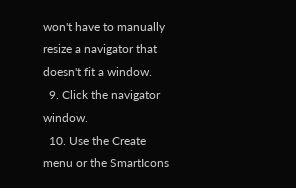won't have to manually resize a navigator that doesn't fit a window.
  9. Click the navigator window.
  10. Use the Create menu or the SmartIcons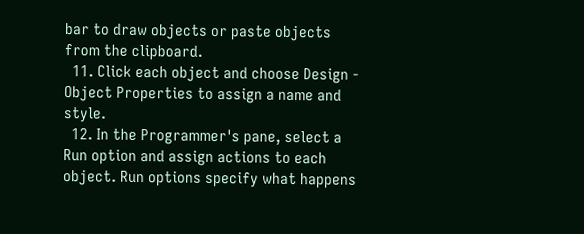bar to draw objects or paste objects from the clipboard.
  11. Click each object and choose Design - Object Properties to assign a name and style.
  12. In the Programmer's pane, select a Run option and assign actions to each object. Run options specify what happens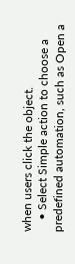when users click the object.
    • Select Simple action to choose a predefined automation, such as Open a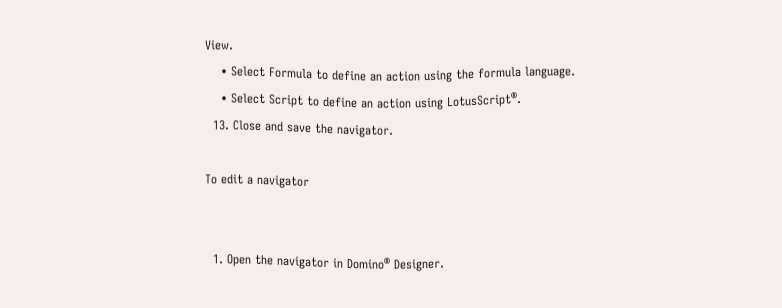View.
    • Select Formula to define an action using the formula language.
    • Select Script to define an action using LotusScript®.
  13. Close and save the navigator.

To edit a navigator


  1. Open the navigator in Domino® Designer.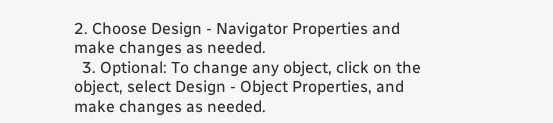2. Choose Design - Navigator Properties and make changes as needed.
  3. Optional: To change any object, click on the object, select Design - Object Properties, and make changes as needed.